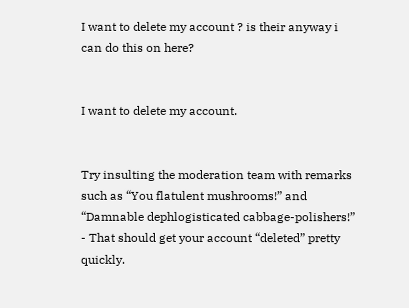I want to delete my account ? is their anyway i can do this on here?


I want to delete my account.


Try insulting the moderation team with remarks such as “You flatulent mushrooms!” and “Damnable dephlogisticated cabbage-polishers!” - That should get your account “deleted” pretty quickly.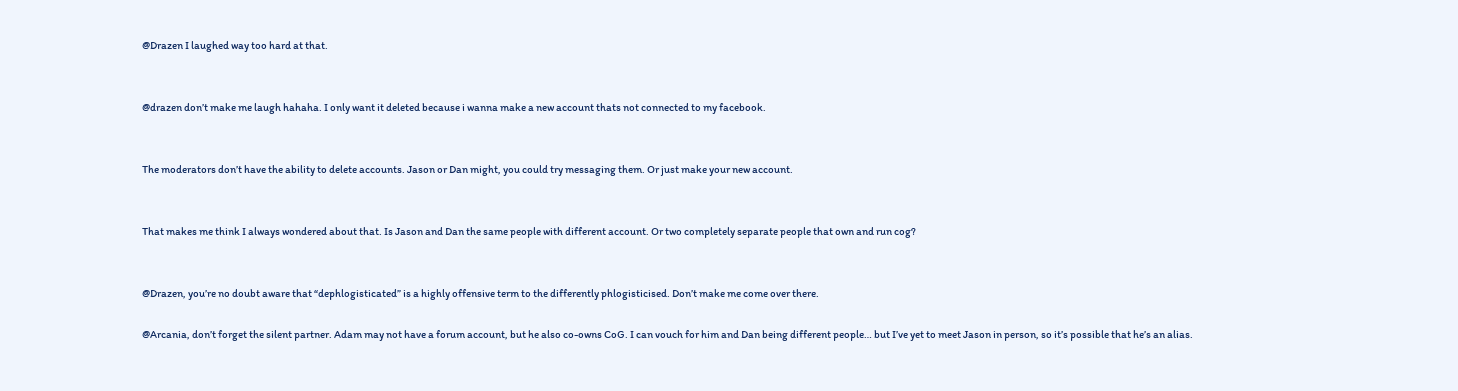@Drazen I laughed way too hard at that.


@drazen don’t make me laugh hahaha. I only want it deleted because i wanna make a new account thats not connected to my facebook.


The moderators don’t have the ability to delete accounts. Jason or Dan might, you could try messaging them. Or just make your new account.


That makes me think I always wondered about that. Is Jason and Dan the same people with different account. Or two completely separate people that own and run cog?


@Drazen, you’re no doubt aware that “dephlogisticated” is a highly offensive term to the differently phlogisticised. Don’t make me come over there.

@Arcania, don’t forget the silent partner. Adam may not have a forum account, but he also co-owns CoG. I can vouch for him and Dan being different people… but I’ve yet to meet Jason in person, so it’s possible that he’s an alias.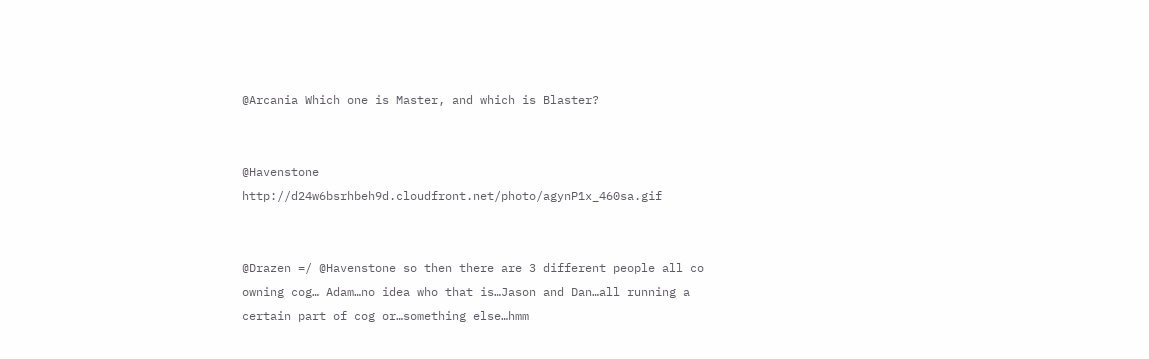@Arcania Which one is Master, and which is Blaster?


@Havenstone http://d24w6bsrhbeh9d.cloudfront.net/photo/agynP1x_460sa.gif


@Drazen =/ @Havenstone so then there are 3 different people all co owning cog… Adam…no idea who that is…Jason and Dan…all running a certain part of cog or…something else…hmm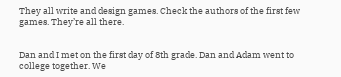They all write and design games. Check the authors of the first few games. They’re all there.


Dan and I met on the first day of 8th grade. Dan and Adam went to college together. We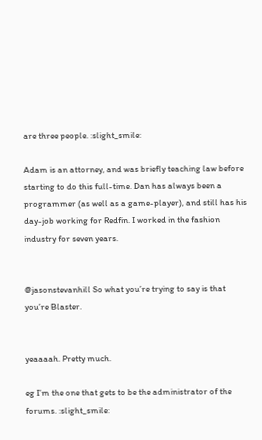are three people. :slight_smile:

Adam is an attorney, and was briefly teaching law before starting to do this full-time. Dan has always been a programmer (as well as a game-player), and still has his day-job working for Redfin. I worked in the fashion industry for seven years.


@jasonstevanhill So what you’re trying to say is that you’re Blaster.


yeaaaah. Pretty much.

eg I’m the one that gets to be the administrator of the forums. :slight_smile: